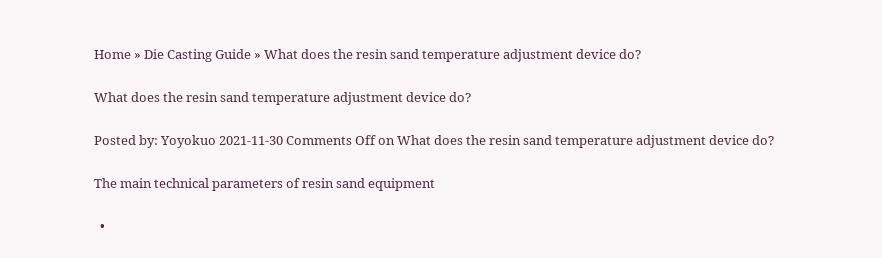Home » Die Casting Guide » What does the resin sand temperature adjustment device do?

What does the resin sand temperature adjustment device do?

Posted by: Yoyokuo 2021-11-30 Comments Off on What does the resin sand temperature adjustment device do?

The main technical parameters of resin sand equipment

  •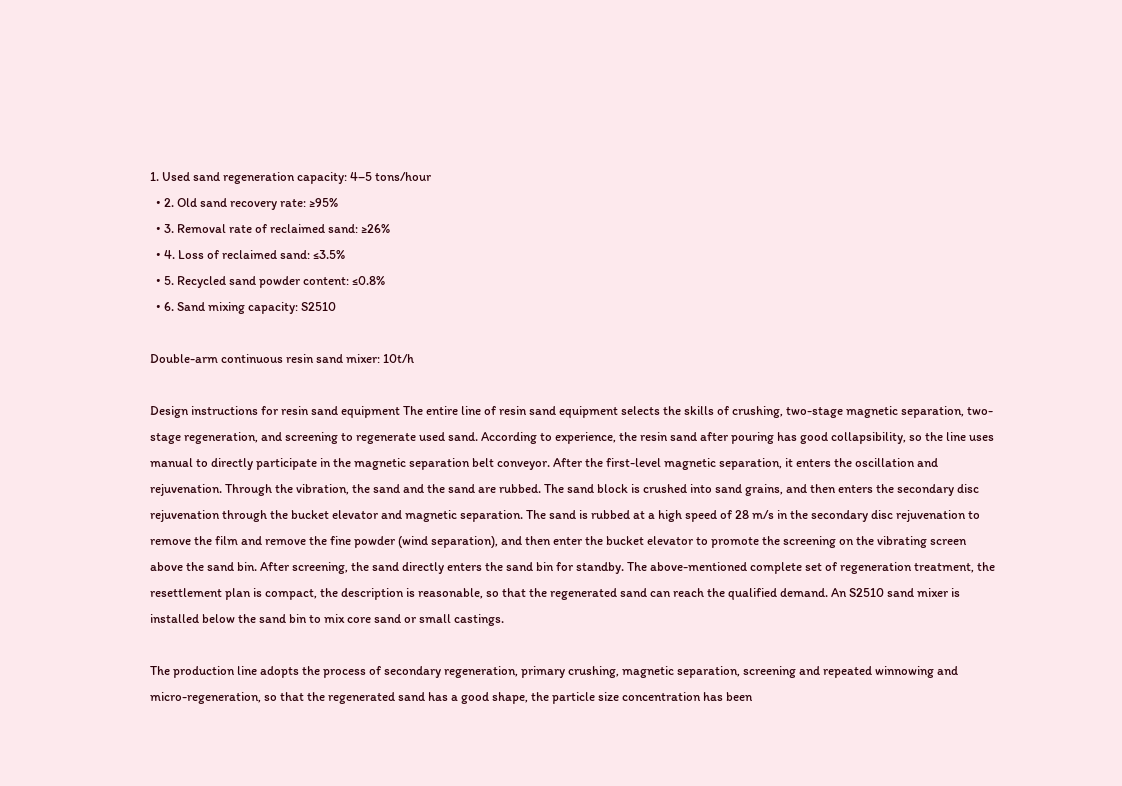1. Used sand regeneration capacity: 4–5 tons/hour
  • 2. Old sand recovery rate: ≥95%
  • 3. Removal rate of reclaimed sand: ≥26%
  • 4. Loss of reclaimed sand: ≤3.5%
  • 5. Recycled sand powder content: ≤0.8%
  • 6. Sand mixing capacity: S2510

Double-arm continuous resin sand mixer: 10t/h

Design instructions for resin sand equipment The entire line of resin sand equipment selects the skills of crushing, two-stage magnetic separation, two-stage regeneration, and screening to regenerate used sand. According to experience, the resin sand after pouring has good collapsibility, so the line uses manual to directly participate in the magnetic separation belt conveyor. After the first-level magnetic separation, it enters the oscillation and rejuvenation. Through the vibration, the sand and the sand are rubbed. The sand block is crushed into sand grains, and then enters the secondary disc rejuvenation through the bucket elevator and magnetic separation. The sand is rubbed at a high speed of 28 m/s in the secondary disc rejuvenation to remove the film and remove the fine powder (wind separation), and then enter the bucket elevator to promote the screening on the vibrating screen above the sand bin. After screening, the sand directly enters the sand bin for standby. The above-mentioned complete set of regeneration treatment, the resettlement plan is compact, the description is reasonable, so that the regenerated sand can reach the qualified demand. An S2510 sand mixer is installed below the sand bin to mix core sand or small castings.

The production line adopts the process of secondary regeneration, primary crushing, magnetic separation, screening and repeated winnowing and micro-regeneration, so that the regenerated sand has a good shape, the particle size concentration has been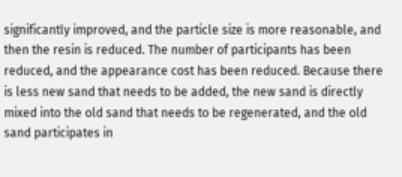significantly improved, and the particle size is more reasonable, and then the resin is reduced. The number of participants has been reduced, and the appearance cost has been reduced. Because there is less new sand that needs to be added, the new sand is directly mixed into the old sand that needs to be regenerated, and the old sand participates in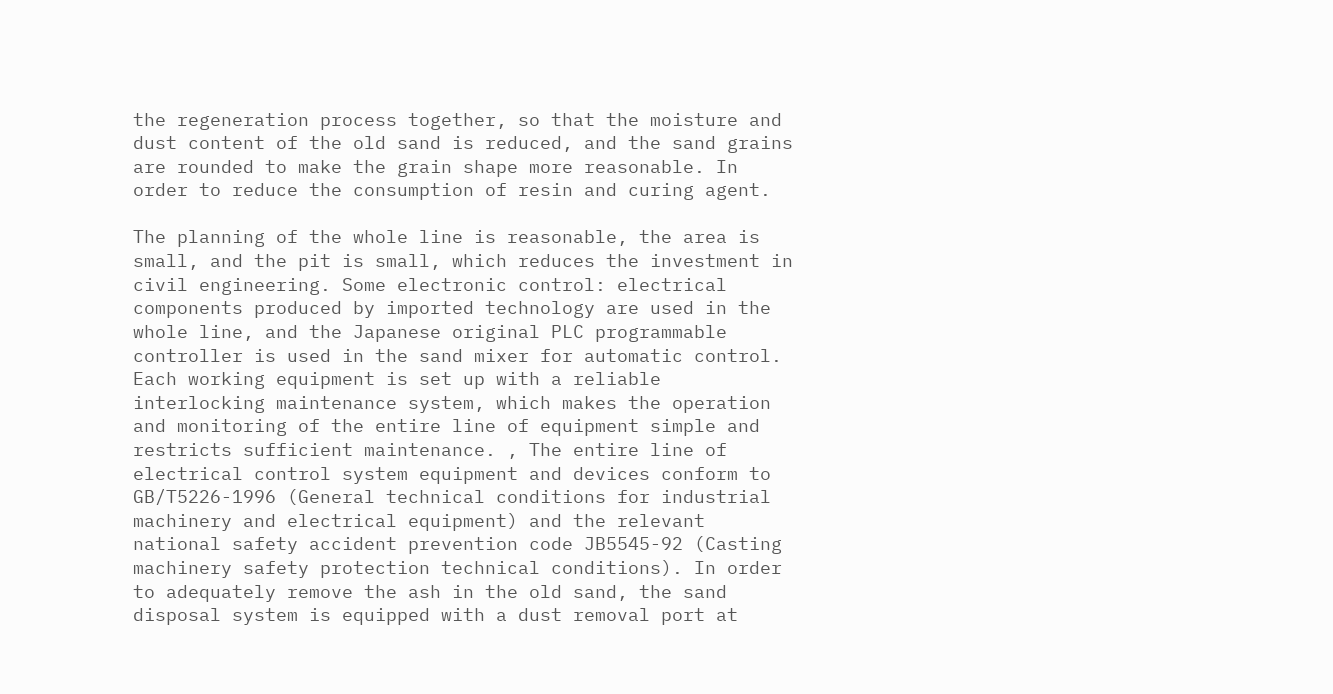the regeneration process together, so that the moisture and dust content of the old sand is reduced, and the sand grains are rounded to make the grain shape more reasonable. In order to reduce the consumption of resin and curing agent.

The planning of the whole line is reasonable, the area is small, and the pit is small, which reduces the investment in civil engineering. Some electronic control: electrical components produced by imported technology are used in the whole line, and the Japanese original PLC programmable controller is used in the sand mixer for automatic control. Each working equipment is set up with a reliable interlocking maintenance system, which makes the operation and monitoring of the entire line of equipment simple and restricts sufficient maintenance. , The entire line of electrical control system equipment and devices conform to GB/T5226-1996 (General technical conditions for industrial machinery and electrical equipment) and the relevant national safety accident prevention code JB5545-92 (Casting machinery safety protection technical conditions). In order to adequately remove the ash in the old sand, the sand disposal system is equipped with a dust removal port at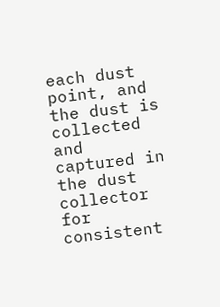each dust point, and the dust is collected and captured in the dust collector for consistent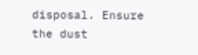disposal. Ensure the dust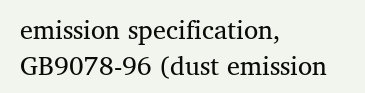emission specification, GB9078-96 (dust emission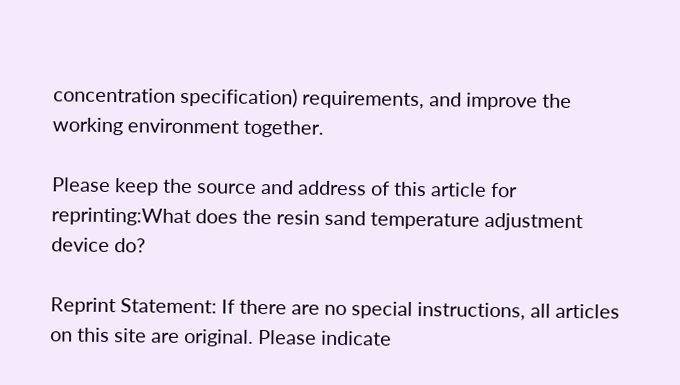concentration specification) requirements, and improve the working environment together.

Please keep the source and address of this article for reprinting:What does the resin sand temperature adjustment device do?

Reprint Statement: If there are no special instructions, all articles on this site are original. Please indicate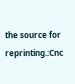the source for reprinting.:Cnc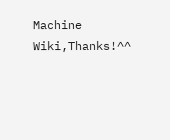Machine Wiki,Thanks!^^